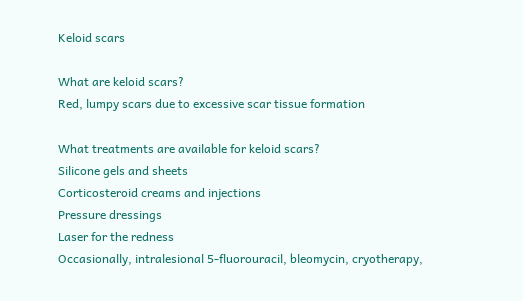Keloid scars

What are keloid scars?
Red, lumpy scars due to excessive scar tissue formation

What treatments are available for keloid scars?
Silicone gels and sheets
Corticosteroid creams and injections
Pressure dressings
Laser for the redness
Occasionally, intralesional 5-fluorouracil, bleomycin, cryotherapy,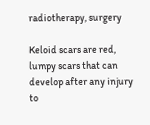radiotherapy, surgery

Keloid scars are red, lumpy scars that can develop after any injury to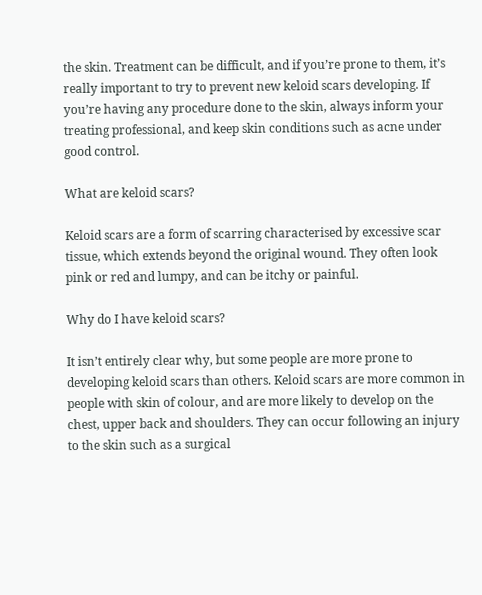the skin. Treatment can be difficult, and if you’re prone to them, it’s really important to try to prevent new keloid scars developing. If you’re having any procedure done to the skin, always inform your treating professional, and keep skin conditions such as acne under good control.

What are keloid scars?

Keloid scars are a form of scarring characterised by excessive scar tissue, which extends beyond the original wound. They often look pink or red and lumpy, and can be itchy or painful.

Why do I have keloid scars?

It isn’t entirely clear why, but some people are more prone to developing keloid scars than others. Keloid scars are more common in people with skin of colour, and are more likely to develop on the chest, upper back and shoulders. They can occur following an injury to the skin such as a surgical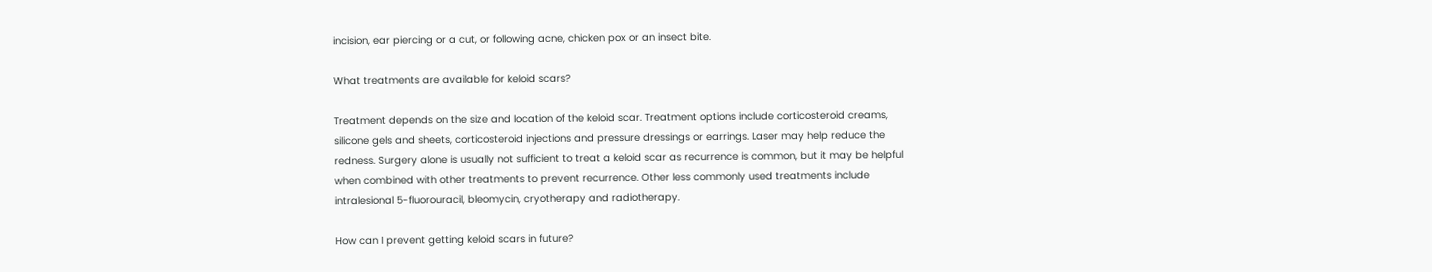incision, ear piercing or a cut, or following acne, chicken pox or an insect bite.

What treatments are available for keloid scars?

Treatment depends on the size and location of the keloid scar. Treatment options include corticosteroid creams, silicone gels and sheets, corticosteroid injections and pressure dressings or earrings. Laser may help reduce the redness. Surgery alone is usually not sufficient to treat a keloid scar as recurrence is common, but it may be helpful when combined with other treatments to prevent recurrence. Other less commonly used treatments include intralesional 5-fluorouracil, bleomycin, cryotherapy and radiotherapy.

How can I prevent getting keloid scars in future?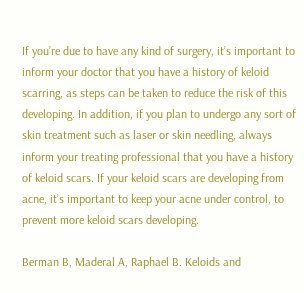If you’re due to have any kind of surgery, it’s important to inform your doctor that you have a history of keloid scarring, as steps can be taken to reduce the risk of this developing. In addition, if you plan to undergo any sort of skin treatment such as laser or skin needling, always inform your treating professional that you have a history of keloid scars. If your keloid scars are developing from acne, it’s important to keep your acne under control, to prevent more keloid scars developing.

Berman B, Maderal A, Raphael B. Keloids and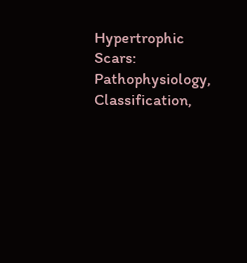Hypertrophic Scars: Pathophysiology, Classification,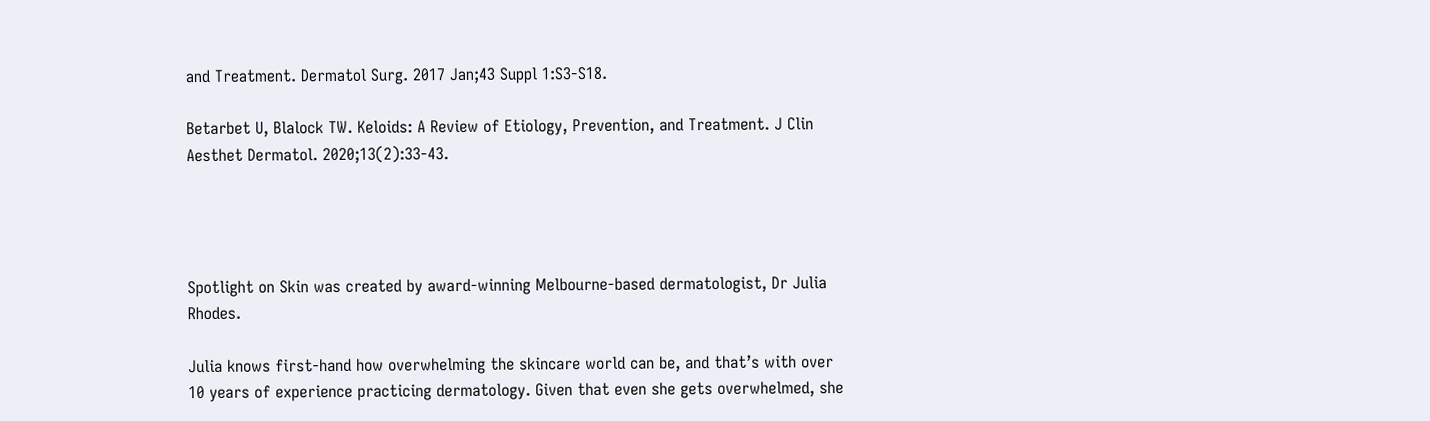and Treatment. Dermatol Surg. 2017 Jan;43 Suppl 1:S3-S18.

Betarbet U, Blalock TW. Keloids: A Review of Etiology, Prevention, and Treatment. J Clin Aesthet Dermatol. 2020;13(2):33-43.




Spotlight on Skin was created by award-winning Melbourne-based dermatologist, Dr Julia Rhodes.

Julia knows first-hand how overwhelming the skincare world can be, and that’s with over 10 years of experience practicing dermatology. Given that even she gets overwhelmed, she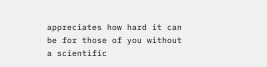appreciates how hard it can be for those of you without a scientific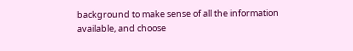background to make sense of all the information available, and choose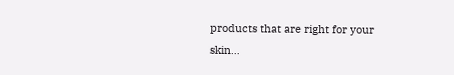products that are right for your skin…